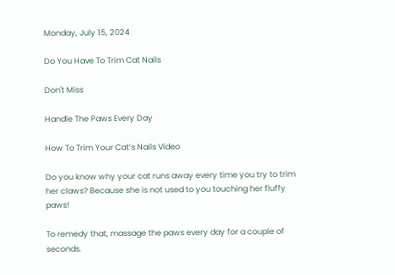Monday, July 15, 2024

Do You Have To Trim Cat Nails

Don't Miss

Handle The Paws Every Day

How To Trim Your Cat’s Nails Video

Do you know why your cat runs away every time you try to trim her claws? Because she is not used to you touching her fluffy paws!

To remedy that, massage the paws every day for a couple of seconds.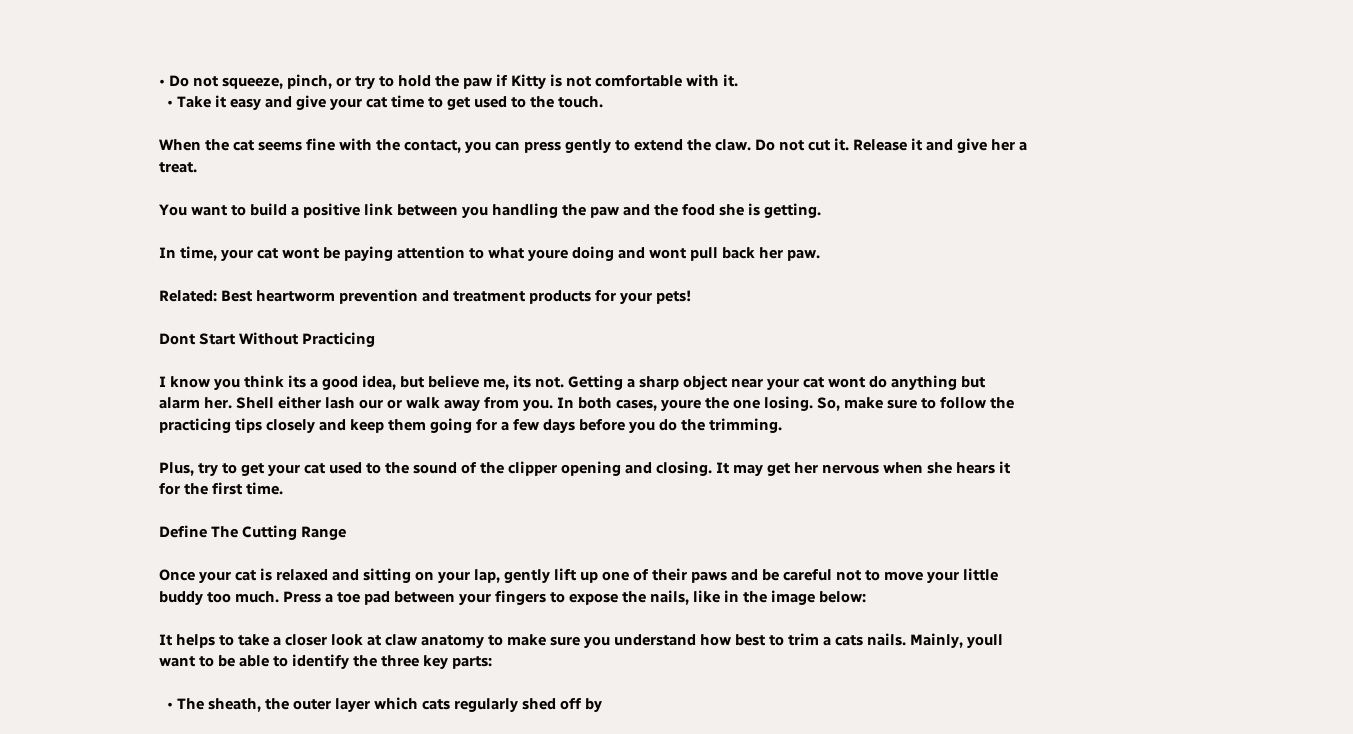• Do not squeeze, pinch, or try to hold the paw if Kitty is not comfortable with it.
  • Take it easy and give your cat time to get used to the touch.

When the cat seems fine with the contact, you can press gently to extend the claw. Do not cut it. Release it and give her a treat.

You want to build a positive link between you handling the paw and the food she is getting.

In time, your cat wont be paying attention to what youre doing and wont pull back her paw.

Related: Best heartworm prevention and treatment products for your pets!

Dont Start Without Practicing

I know you think its a good idea, but believe me, its not. Getting a sharp object near your cat wont do anything but alarm her. Shell either lash our or walk away from you. In both cases, youre the one losing. So, make sure to follow the practicing tips closely and keep them going for a few days before you do the trimming.

Plus, try to get your cat used to the sound of the clipper opening and closing. It may get her nervous when she hears it for the first time.

Define The Cutting Range

Once your cat is relaxed and sitting on your lap, gently lift up one of their paws and be careful not to move your little buddy too much. Press a toe pad between your fingers to expose the nails, like in the image below:

It helps to take a closer look at claw anatomy to make sure you understand how best to trim a cats nails. Mainly, youll want to be able to identify the three key parts:

  • The sheath, the outer layer which cats regularly shed off by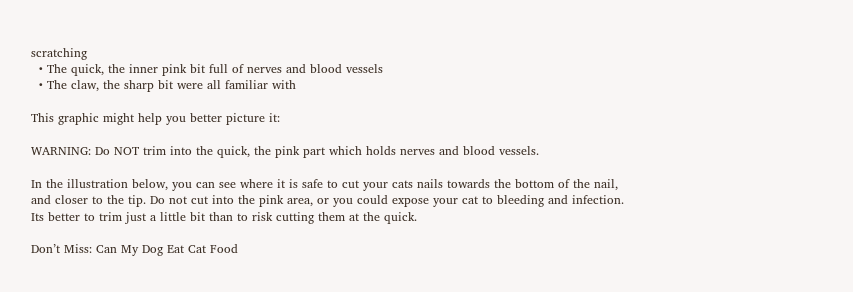scratching
  • The quick, the inner pink bit full of nerves and blood vessels
  • The claw, the sharp bit were all familiar with

This graphic might help you better picture it:

WARNING: Do NOT trim into the quick, the pink part which holds nerves and blood vessels.

In the illustration below, you can see where it is safe to cut your cats nails towards the bottom of the nail, and closer to the tip. Do not cut into the pink area, or you could expose your cat to bleeding and infection. Its better to trim just a little bit than to risk cutting them at the quick.

Don’t Miss: Can My Dog Eat Cat Food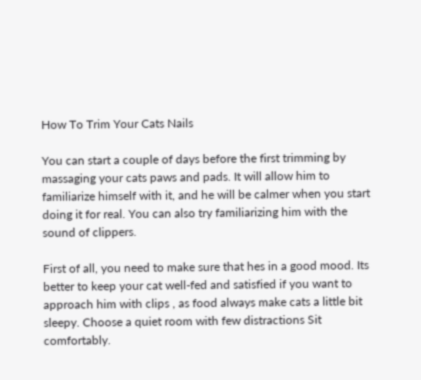How To Trim Your Cats Nails

You can start a couple of days before the first trimming by massaging your cats paws and pads. It will allow him to familiarize himself with it, and he will be calmer when you start doing it for real. You can also try familiarizing him with the sound of clippers.

First of all, you need to make sure that hes in a good mood. Its better to keep your cat well-fed and satisfied if you want to approach him with clips , as food always make cats a little bit sleepy. Choose a quiet room with few distractions Sit comfortably.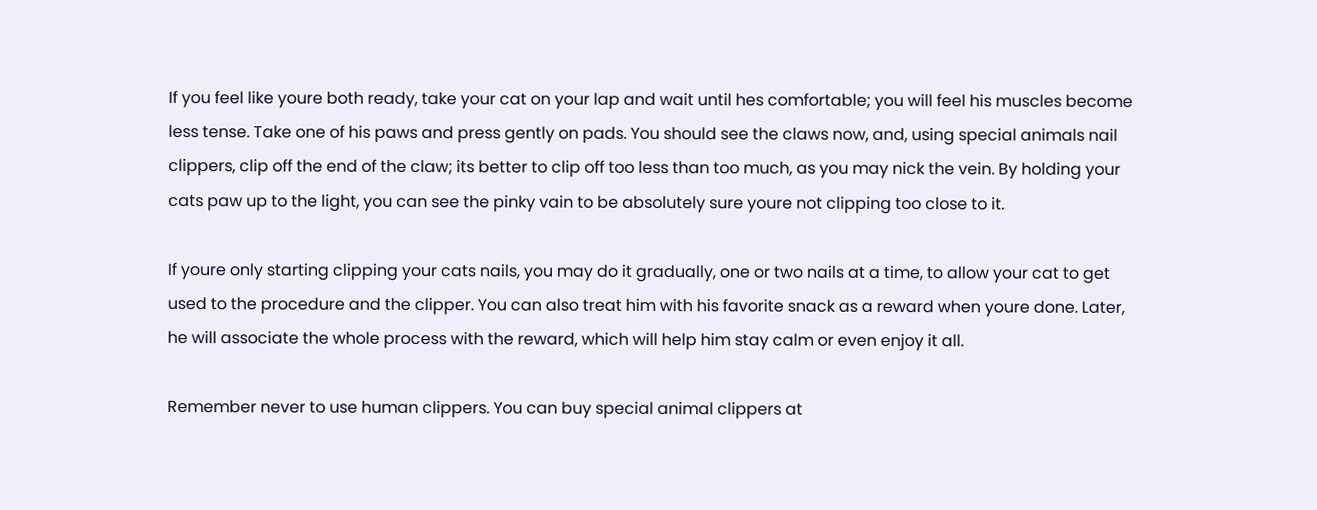If you feel like youre both ready, take your cat on your lap and wait until hes comfortable; you will feel his muscles become less tense. Take one of his paws and press gently on pads. You should see the claws now, and, using special animals nail clippers, clip off the end of the claw; its better to clip off too less than too much, as you may nick the vein. By holding your cats paw up to the light, you can see the pinky vain to be absolutely sure youre not clipping too close to it.

If youre only starting clipping your cats nails, you may do it gradually, one or two nails at a time, to allow your cat to get used to the procedure and the clipper. You can also treat him with his favorite snack as a reward when youre done. Later, he will associate the whole process with the reward, which will help him stay calm or even enjoy it all.

Remember never to use human clippers. You can buy special animal clippers at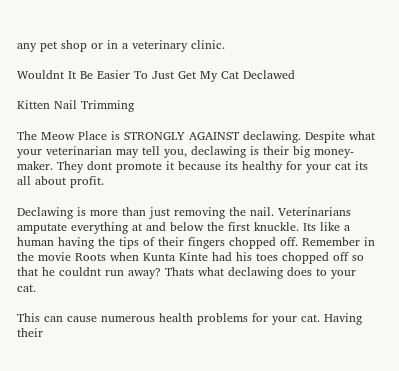any pet shop or in a veterinary clinic.

Wouldnt It Be Easier To Just Get My Cat Declawed

Kitten Nail Trimming

The Meow Place is STRONGLY AGAINST declawing. Despite what your veterinarian may tell you, declawing is their big money-maker. They dont promote it because its healthy for your cat its all about profit.

Declawing is more than just removing the nail. Veterinarians amputate everything at and below the first knuckle. Its like a human having the tips of their fingers chopped off. Remember in the movie Roots when Kunta Kinte had his toes chopped off so that he couldnt run away? Thats what declawing does to your cat.

This can cause numerous health problems for your cat. Having their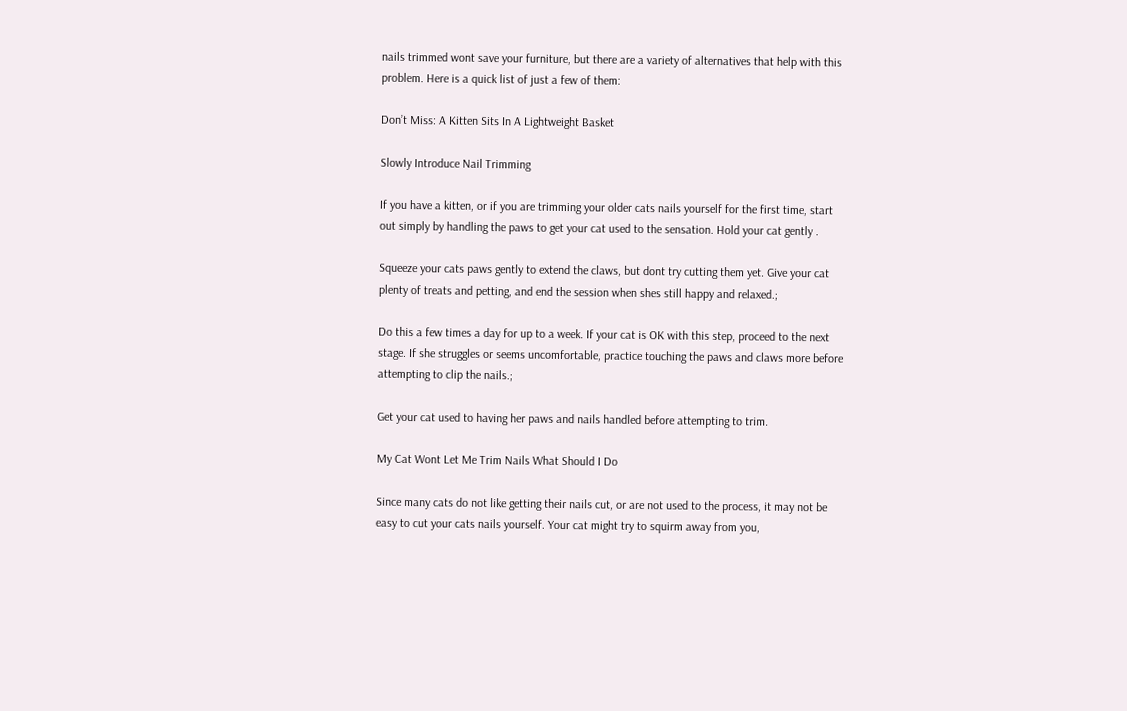nails trimmed wont save your furniture, but there are a variety of alternatives that help with this problem. Here is a quick list of just a few of them:

Don’t Miss: A Kitten Sits In A Lightweight Basket

Slowly Introduce Nail Trimming

If you have a kitten, or if you are trimming your older cats nails yourself for the first time, start out simply by handling the paws to get your cat used to the sensation. Hold your cat gently .

Squeeze your cats paws gently to extend the claws, but dont try cutting them yet. Give your cat plenty of treats and petting, and end the session when shes still happy and relaxed.;

Do this a few times a day for up to a week. If your cat is OK with this step, proceed to the next stage. If she struggles or seems uncomfortable, practice touching the paws and claws more before attempting to clip the nails.;

Get your cat used to having her paws and nails handled before attempting to trim.

My Cat Wont Let Me Trim Nails What Should I Do

Since many cats do not like getting their nails cut, or are not used to the process, it may not be easy to cut your cats nails yourself. Your cat might try to squirm away from you,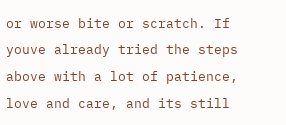or worse bite or scratch. If youve already tried the steps above with a lot of patience, love and care, and its still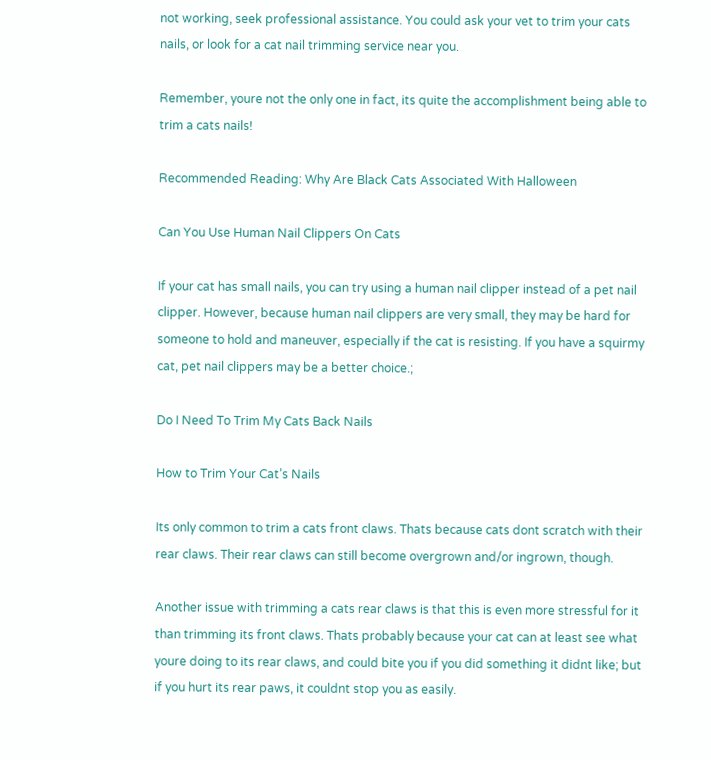not working, seek professional assistance. You could ask your vet to trim your cats nails, or look for a cat nail trimming service near you.

Remember, youre not the only one in fact, its quite the accomplishment being able to trim a cats nails!

Recommended Reading: Why Are Black Cats Associated With Halloween

Can You Use Human Nail Clippers On Cats

If your cat has small nails, you can try using a human nail clipper instead of a pet nail clipper. However, because human nail clippers are very small, they may be hard for someone to hold and maneuver, especially if the cat is resisting. If you have a squirmy cat, pet nail clippers may be a better choice.;

Do I Need To Trim My Cats Back Nails

How to Trim Your Cat’s Nails

Its only common to trim a cats front claws. Thats because cats dont scratch with their rear claws. Their rear claws can still become overgrown and/or ingrown, though.

Another issue with trimming a cats rear claws is that this is even more stressful for it than trimming its front claws. Thats probably because your cat can at least see what youre doing to its rear claws, and could bite you if you did something it didnt like; but if you hurt its rear paws, it couldnt stop you as easily.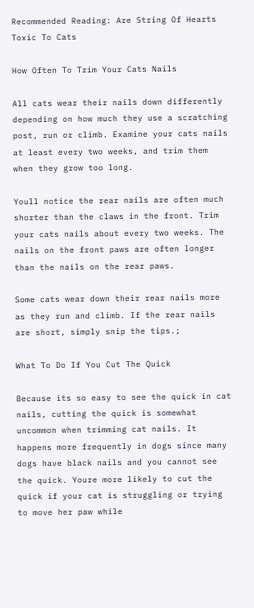Recommended Reading: Are String Of Hearts Toxic To Cats

How Often To Trim Your Cats Nails

All cats wear their nails down differently depending on how much they use a scratching post, run or climb. Examine your cats nails at least every two weeks, and trim them when they grow too long.

Youll notice the rear nails are often much shorter than the claws in the front. Trim your cats nails about every two weeks. The nails on the front paws are often longer than the nails on the rear paws.

Some cats wear down their rear nails more as they run and climb. If the rear nails are short, simply snip the tips.;

What To Do If You Cut The Quick

Because its so easy to see the quick in cat nails, cutting the quick is somewhat uncommon when trimming cat nails. It happens more frequently in dogs since many dogs have black nails and you cannot see the quick. Youre more likely to cut the quick if your cat is struggling or trying to move her paw while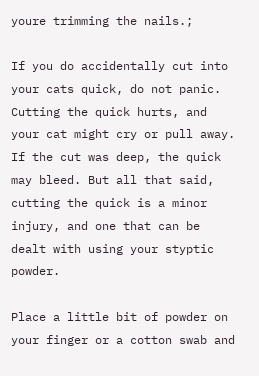youre trimming the nails.;

If you do accidentally cut into your cats quick, do not panic. Cutting the quick hurts, and your cat might cry or pull away. If the cut was deep, the quick may bleed. But all that said, cutting the quick is a minor injury, and one that can be dealt with using your styptic powder.

Place a little bit of powder on your finger or a cotton swab and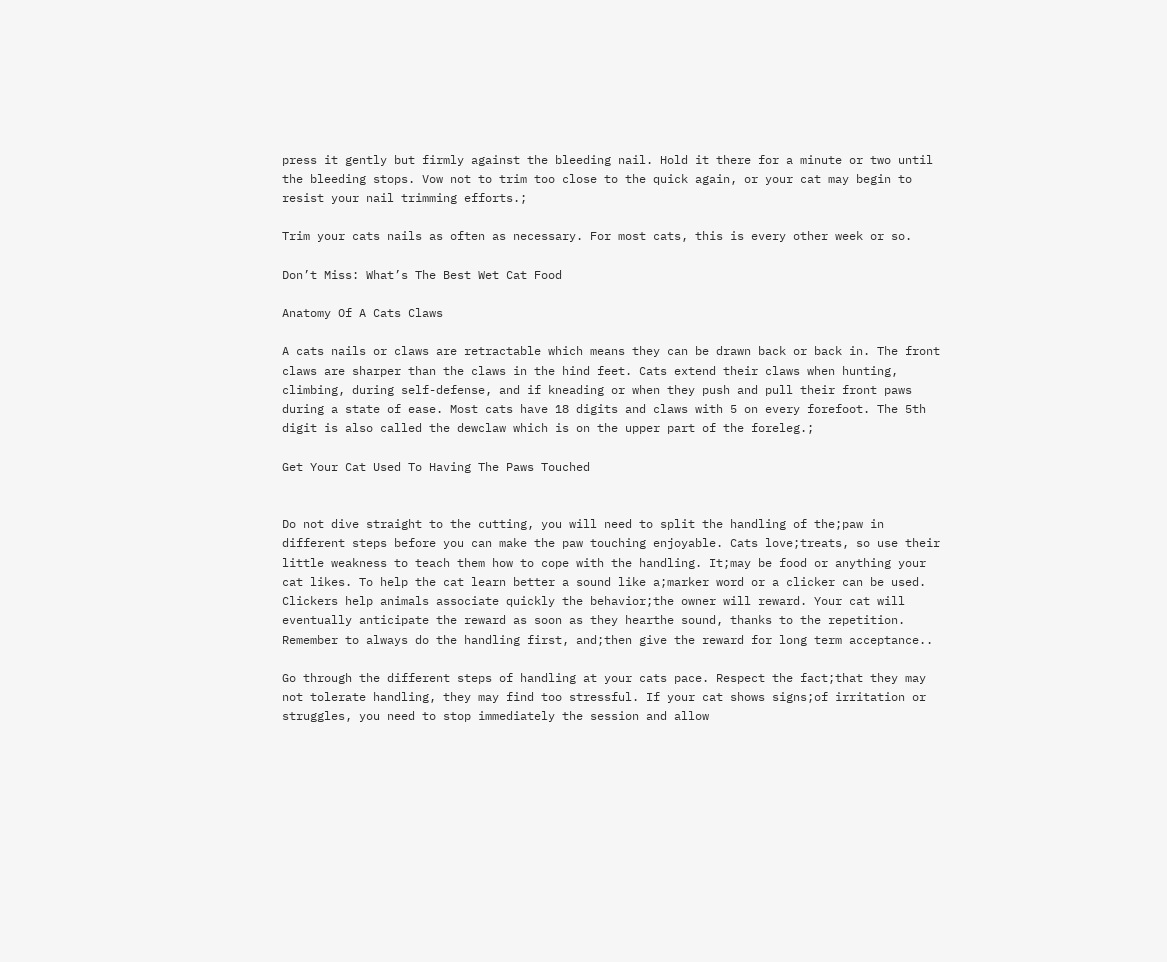press it gently but firmly against the bleeding nail. Hold it there for a minute or two until the bleeding stops. Vow not to trim too close to the quick again, or your cat may begin to resist your nail trimming efforts.;

Trim your cats nails as often as necessary. For most cats, this is every other week or so.

Don’t Miss: What’s The Best Wet Cat Food

Anatomy Of A Cats Claws

A cats nails or claws are retractable which means they can be drawn back or back in. The front claws are sharper than the claws in the hind feet. Cats extend their claws when hunting, climbing, during self-defense, and if kneading or when they push and pull their front paws during a state of ease. Most cats have 18 digits and claws with 5 on every forefoot. The 5th digit is also called the dewclaw which is on the upper part of the foreleg.;

Get Your Cat Used To Having The Paws Touched


Do not dive straight to the cutting, you will need to split the handling of the;paw in different steps before you can make the paw touching enjoyable. Cats love;treats, so use their little weakness to teach them how to cope with the handling. It;may be food or anything your cat likes. To help the cat learn better a sound like a;marker word or a clicker can be used. Clickers help animals associate quickly the behavior;the owner will reward. Your cat will eventually anticipate the reward as soon as they hearthe sound, thanks to the repetition. Remember to always do the handling first, and;then give the reward for long term acceptance..

Go through the different steps of handling at your cats pace. Respect the fact;that they may not tolerate handling, they may find too stressful. If your cat shows signs;of irritation or struggles, you need to stop immediately the session and allow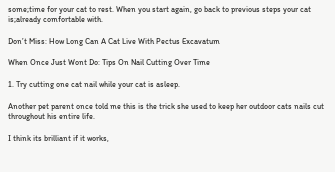some;time for your cat to rest. When you start again, go back to previous steps your cat is;already comfortable with.

Don’t Miss: How Long Can A Cat Live With Pectus Excavatum

When Once Just Wont Do: Tips On Nail Cutting Over Time

1. Try cutting one cat nail while your cat is asleep.

Another pet parent once told me this is the trick she used to keep her outdoor cats nails cut throughout his entire life.

I think its brilliant if it works,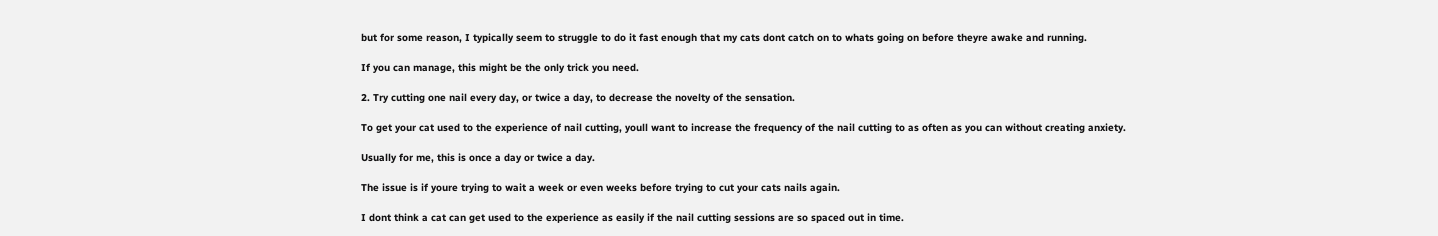but for some reason, I typically seem to struggle to do it fast enough that my cats dont catch on to whats going on before theyre awake and running.

If you can manage, this might be the only trick you need.

2. Try cutting one nail every day, or twice a day, to decrease the novelty of the sensation.

To get your cat used to the experience of nail cutting, youll want to increase the frequency of the nail cutting to as often as you can without creating anxiety.

Usually for me, this is once a day or twice a day.

The issue is if youre trying to wait a week or even weeks before trying to cut your cats nails again.

I dont think a cat can get used to the experience as easily if the nail cutting sessions are so spaced out in time.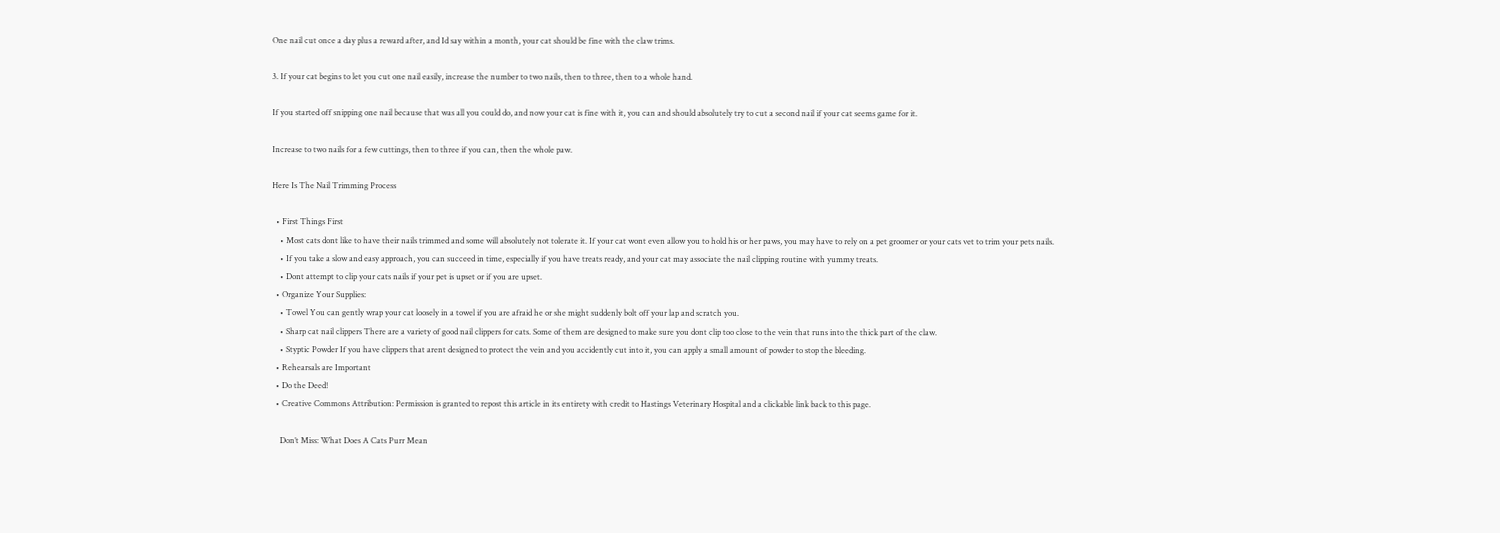One nail cut once a day plus a reward after, and Id say within a month, your cat should be fine with the claw trims.

3. If your cat begins to let you cut one nail easily, increase the number to two nails, then to three, then to a whole hand.

If you started off snipping one nail because that was all you could do, and now your cat is fine with it, you can and should absolutely try to cut a second nail if your cat seems game for it.

Increase to two nails for a few cuttings, then to three if you can, then the whole paw.

Here Is The Nail Trimming Process

  • First Things First
    • Most cats dont like to have their nails trimmed and some will absolutely not tolerate it. If your cat wont even allow you to hold his or her paws, you may have to rely on a pet groomer or your cats vet to trim your pets nails.
    • If you take a slow and easy approach, you can succeed in time, especially if you have treats ready, and your cat may associate the nail clipping routine with yummy treats.
    • Dont attempt to clip your cats nails if your pet is upset or if you are upset.
  • Organize Your Supplies:
    • Towel You can gently wrap your cat loosely in a towel if you are afraid he or she might suddenly bolt off your lap and scratch you.
    • Sharp cat nail clippers There are a variety of good nail clippers for cats. Some of them are designed to make sure you dont clip too close to the vein that runs into the thick part of the claw.
    • Styptic Powder If you have clippers that arent designed to protect the vein and you accidently cut into it, you can apply a small amount of powder to stop the bleeding.
  • Rehearsals are Important
  • Do the Deed!
  • Creative Commons Attribution: Permission is granted to repost this article in its entirety with credit to Hastings Veterinary Hospital and a clickable link back to this page.

    Don’t Miss: What Does A Cats Purr Mean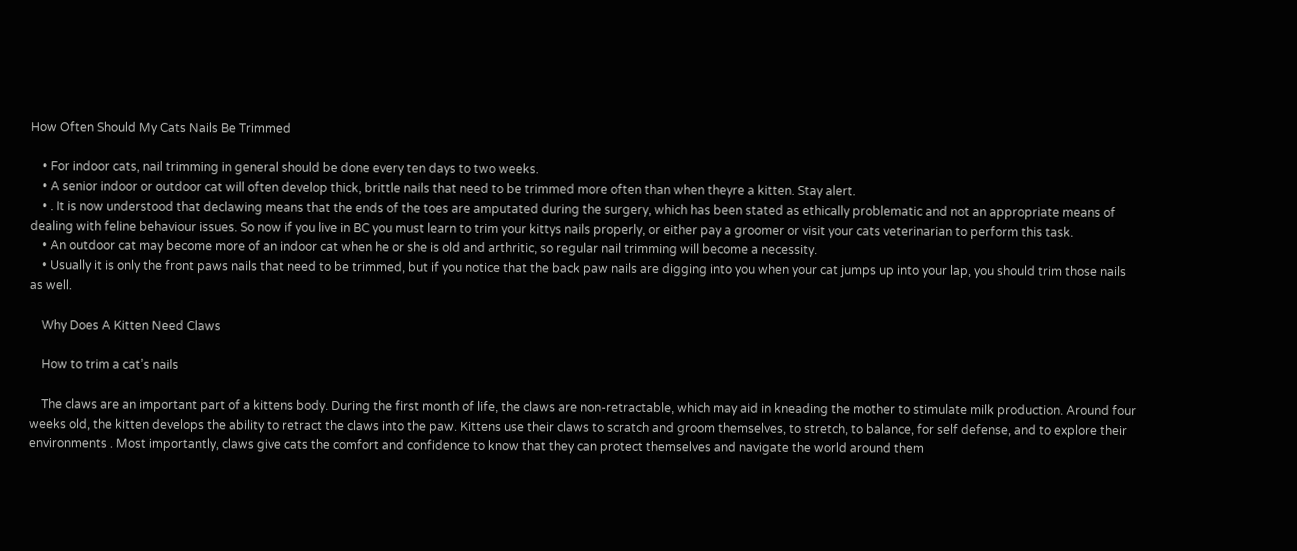How Often Should My Cats Nails Be Trimmed

    • For indoor cats, nail trimming in general should be done every ten days to two weeks.
    • A senior indoor or outdoor cat will often develop thick, brittle nails that need to be trimmed more often than when theyre a kitten. Stay alert.
    • . It is now understood that declawing means that the ends of the toes are amputated during the surgery, which has been stated as ethically problematic and not an appropriate means of dealing with feline behaviour issues. So now if you live in BC you must learn to trim your kittys nails properly, or either pay a groomer or visit your cats veterinarian to perform this task.
    • An outdoor cat may become more of an indoor cat when he or she is old and arthritic, so regular nail trimming will become a necessity.
    • Usually it is only the front paws nails that need to be trimmed, but if you notice that the back paw nails are digging into you when your cat jumps up into your lap, you should trim those nails as well.

    Why Does A Kitten Need Claws

    How to trim a cat’s nails

    The claws are an important part of a kittens body. During the first month of life, the claws are non-retractable, which may aid in kneading the mother to stimulate milk production. Around four weeks old, the kitten develops the ability to retract the claws into the paw. Kittens use their claws to scratch and groom themselves, to stretch, to balance, for self defense, and to explore their environments . Most importantly, claws give cats the comfort and confidence to know that they can protect themselves and navigate the world around them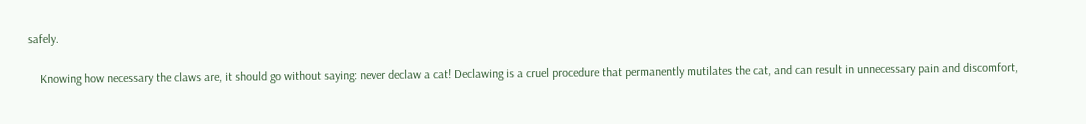safely.

    Knowing how necessary the claws are, it should go without saying: never declaw a cat! Declawing is a cruel procedure that permanently mutilates the cat, and can result in unnecessary pain and discomfort,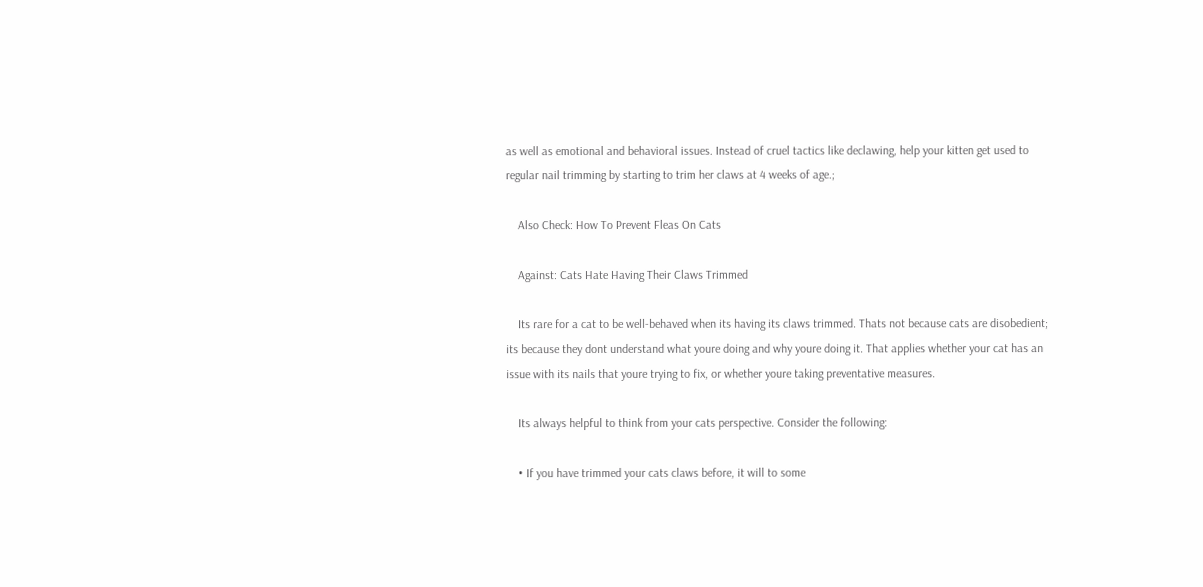as well as emotional and behavioral issues. Instead of cruel tactics like declawing, help your kitten get used to regular nail trimming by starting to trim her claws at 4 weeks of age.;

    Also Check: How To Prevent Fleas On Cats

    Against: Cats Hate Having Their Claws Trimmed

    Its rare for a cat to be well-behaved when its having its claws trimmed. Thats not because cats are disobedient; its because they dont understand what youre doing and why youre doing it. That applies whether your cat has an issue with its nails that youre trying to fix, or whether youre taking preventative measures.

    Its always helpful to think from your cats perspective. Consider the following:

    • If you have trimmed your cats claws before, it will to some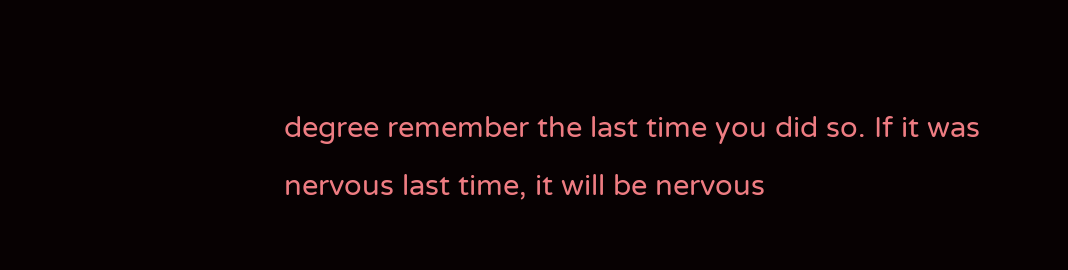degree remember the last time you did so. If it was nervous last time, it will be nervous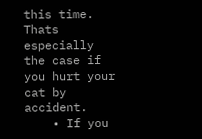this time. Thats especially the case if you hurt your cat by accident.
    • If you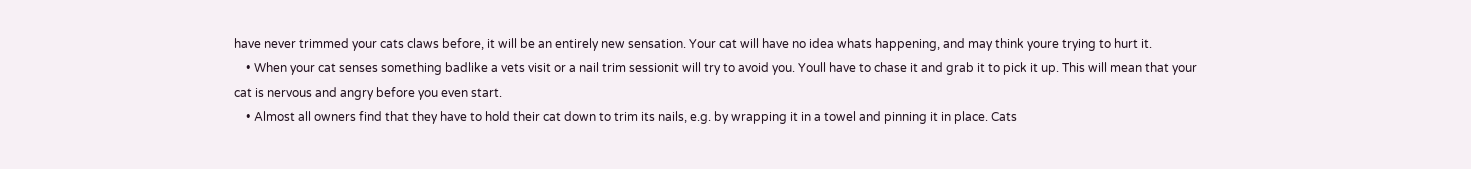have never trimmed your cats claws before, it will be an entirely new sensation. Your cat will have no idea whats happening, and may think youre trying to hurt it.
    • When your cat senses something badlike a vets visit or a nail trim sessionit will try to avoid you. Youll have to chase it and grab it to pick it up. This will mean that your cat is nervous and angry before you even start.
    • Almost all owners find that they have to hold their cat down to trim its nails, e.g. by wrapping it in a towel and pinning it in place. Cats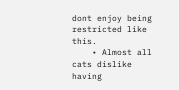dont enjoy being restricted like this.
    • Almost all cats dislike having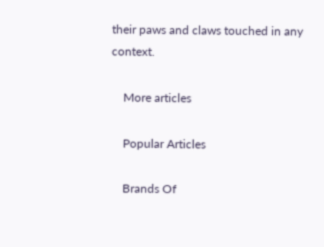their paws and claws touched in any context.

    More articles

    Popular Articles

    Brands Of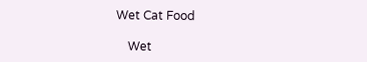Wet Cat Food

    Wet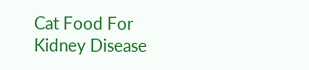Cat Food For Kidney Disease